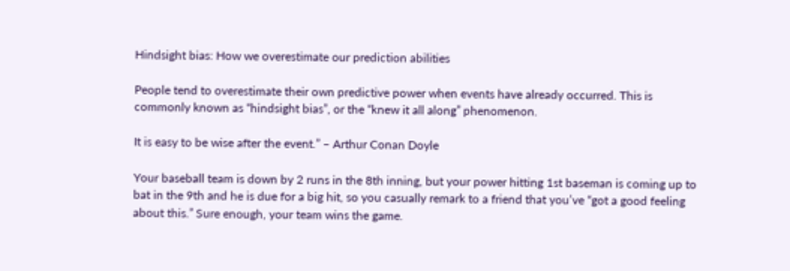Hindsight bias: How we overestimate our prediction abilities

People tend to overestimate their own predictive power when events have already occurred. This is commonly known as “hindsight bias”, or the “knew it all along” phenomenon.

It is easy to be wise after the event.” – Arthur Conan Doyle

Your baseball team is down by 2 runs in the 8th inning, but your power hitting 1st baseman is coming up to bat in the 9th and he is due for a big hit, so you casually remark to a friend that you’ve “got a good feeling about this.” Sure enough, your team wins the game.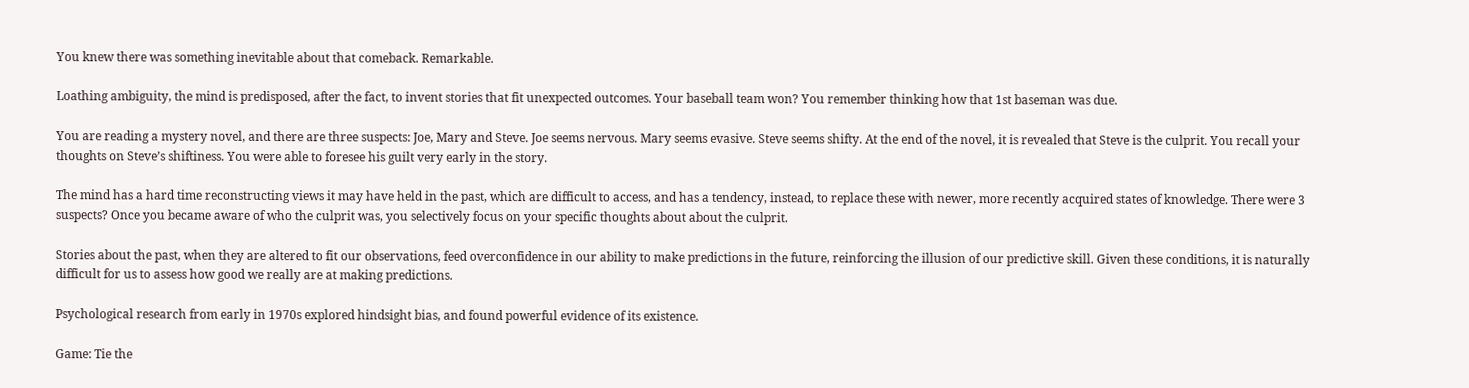You knew there was something inevitable about that comeback. Remarkable.

Loathing ambiguity, the mind is predisposed, after the fact, to invent stories that fit unexpected outcomes. Your baseball team won? You remember thinking how that 1st baseman was due.

You are reading a mystery novel, and there are three suspects: Joe, Mary and Steve. Joe seems nervous. Mary seems evasive. Steve seems shifty. At the end of the novel, it is revealed that Steve is the culprit. You recall your thoughts on Steve’s shiftiness. You were able to foresee his guilt very early in the story.

The mind has a hard time reconstructing views it may have held in the past, which are difficult to access, and has a tendency, instead, to replace these with newer, more recently acquired states of knowledge. There were 3 suspects? Once you became aware of who the culprit was, you selectively focus on your specific thoughts about about the culprit.

Stories about the past, when they are altered to fit our observations, feed overconfidence in our ability to make predictions in the future, reinforcing the illusion of our predictive skill. Given these conditions, it is naturally difficult for us to assess how good we really are at making predictions.

Psychological research from early in 1970s explored hindsight bias, and found powerful evidence of its existence.

Game: Tie the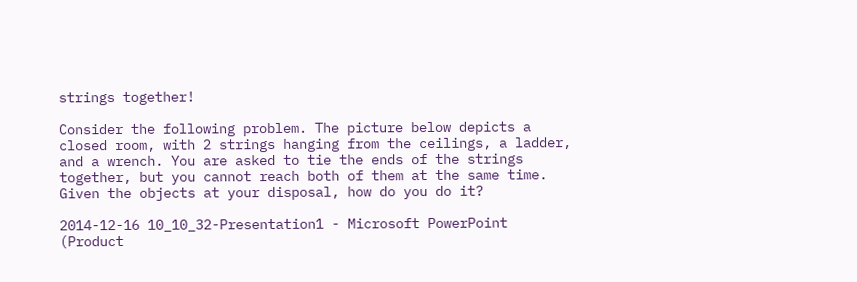strings together!

Consider the following problem. The picture below depicts a closed room, with 2 strings hanging from the ceilings, a ladder, and a wrench. You are asked to tie the ends of the strings together, but you cannot reach both of them at the same time. Given the objects at your disposal, how do you do it?

2014-12-16 10_10_32-Presentation1 - Microsoft PowerPoint (Product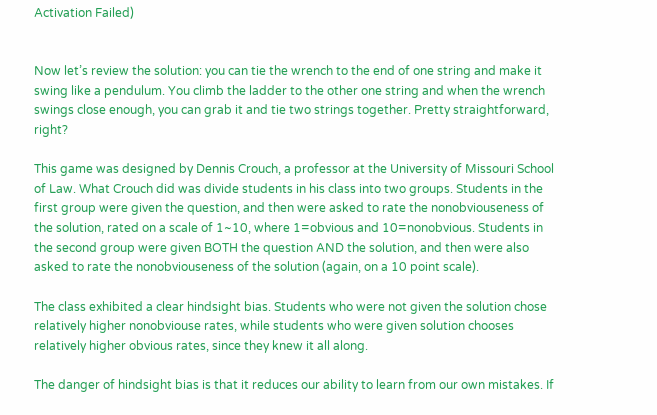Activation Failed)


Now let’s review the solution: you can tie the wrench to the end of one string and make it swing like a pendulum. You climb the ladder to the other one string and when the wrench swings close enough, you can grab it and tie two strings together. Pretty straightforward, right?

This game was designed by Dennis Crouch, a professor at the University of Missouri School of Law. What Crouch did was divide students in his class into two groups. Students in the first group were given the question, and then were asked to rate the nonobviouseness of the solution, rated on a scale of 1~10, where 1=obvious and 10=nonobvious. Students in the second group were given BOTH the question AND the solution, and then were also asked to rate the nonobviouseness of the solution (again, on a 10 point scale).

The class exhibited a clear hindsight bias. Students who were not given the solution chose relatively higher nonobviouse rates, while students who were given solution chooses relatively higher obvious rates, since they knew it all along.

The danger of hindsight bias is that it reduces our ability to learn from our own mistakes. If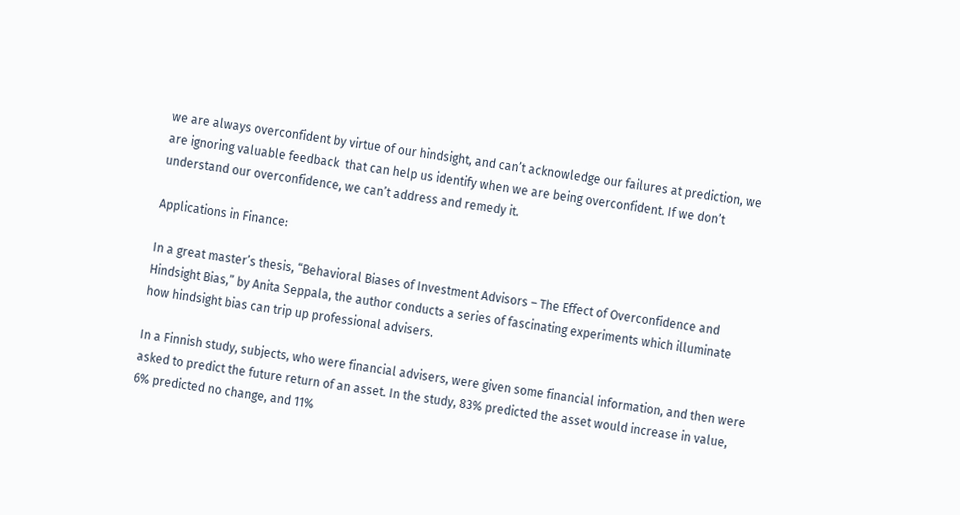we are always overconfident by virtue of our hindsight, and can’t acknowledge our failures at prediction, we are ignoring valuable feedback  that can help us identify when we are being overconfident. If we don’t understand our overconfidence, we can’t address and remedy it.

Applications in Finance:

In a great master’s thesis, “Behavioral Biases of Investment Advisors – The Effect of Overconfidence and Hindsight Bias,” by Anita Seppala, the author conducts a series of fascinating experiments which illuminate how hindsight bias can trip up professional advisers.

In a Finnish study, subjects, who were financial advisers, were given some financial information, and then were asked to predict the future return of an asset. In the study, 83% predicted the asset would increase in value, 6% predicted no change, and 11%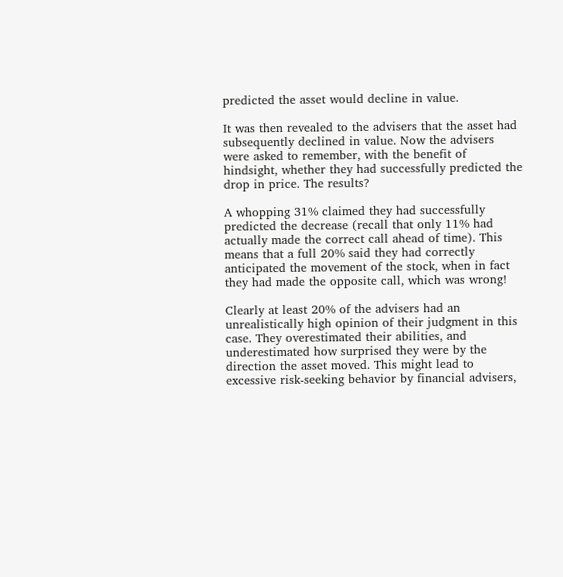predicted the asset would decline in value.

It was then revealed to the advisers that the asset had subsequently declined in value. Now the advisers were asked to remember, with the benefit of hindsight, whether they had successfully predicted the drop in price. The results?

A whopping 31% claimed they had successfully predicted the decrease (recall that only 11% had actually made the correct call ahead of time). This means that a full 20% said they had correctly anticipated the movement of the stock, when in fact they had made the opposite call, which was wrong!

Clearly at least 20% of the advisers had an unrealistically high opinion of their judgment in this case. They overestimated their abilities, and underestimated how surprised they were by the direction the asset moved. This might lead to excessive risk-seeking behavior by financial advisers,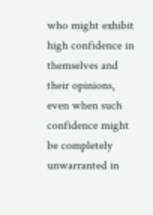who might exhibit high confidence in themselves and their opinions, even when such confidence might be completely unwarranted in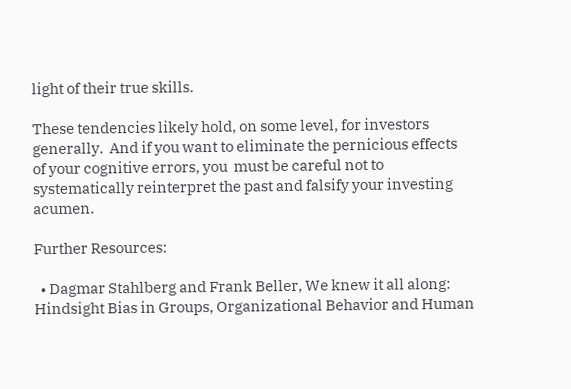light of their true skills.

These tendencies likely hold, on some level, for investors generally.  And if you want to eliminate the pernicious effects of your cognitive errors, you  must be careful not to systematically reinterpret the past and falsify your investing acumen.

Further Resources:

  • Dagmar Stahlberg and Frank Beller, We knew it all along: Hindsight Bias in Groups, Organizational Behavior and Human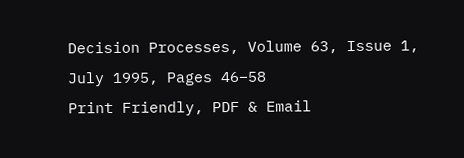Decision Processes, Volume 63, Issue 1, July 1995, Pages 46–58
Print Friendly, PDF & Email